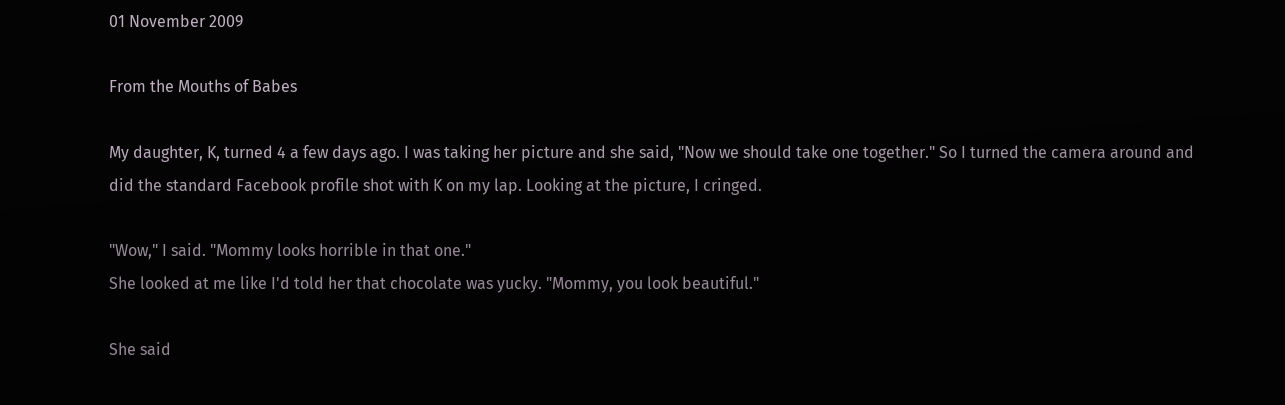01 November 2009

From the Mouths of Babes

My daughter, K, turned 4 a few days ago. I was taking her picture and she said, "Now we should take one together." So I turned the camera around and did the standard Facebook profile shot with K on my lap. Looking at the picture, I cringed.

"Wow," I said. "Mommy looks horrible in that one."
She looked at me like I'd told her that chocolate was yucky. "Mommy, you look beautiful."

She said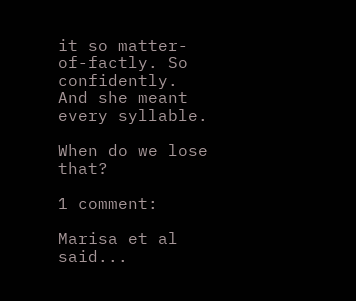it so matter-of-factly. So confidently. And she meant every syllable.

When do we lose that?

1 comment:

Marisa et al said...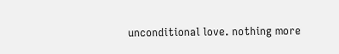unconditional love. nothing more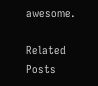awesome.

Related Posts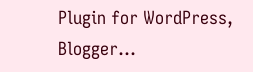Plugin for WordPress, Blogger...